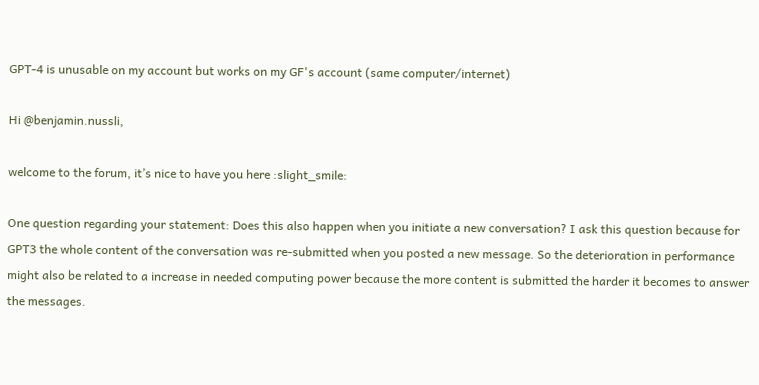GPT-4 is unusable on my account but works on my GF's account (same computer/internet)

Hi @benjamin.nussli,

welcome to the forum, it’s nice to have you here :slight_smile:

One question regarding your statement: Does this also happen when you initiate a new conversation? I ask this question because for GPT3 the whole content of the conversation was re-submitted when you posted a new message. So the deterioration in performance might also be related to a increase in needed computing power because the more content is submitted the harder it becomes to answer the messages.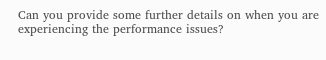Can you provide some further details on when you are experiencing the performance issues?